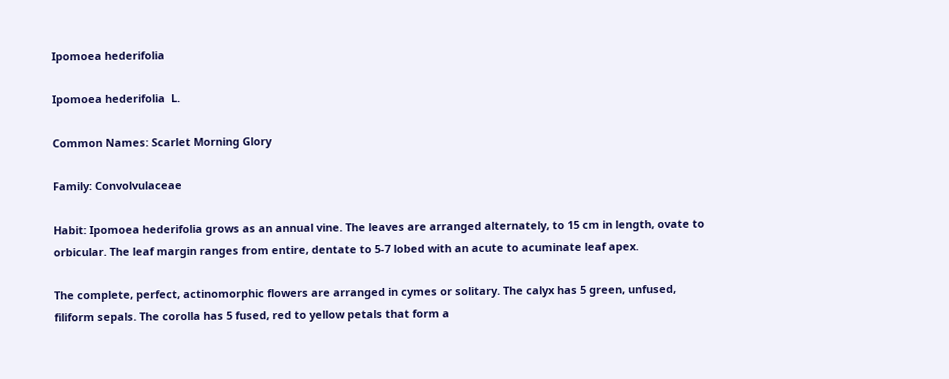Ipomoea hederifolia

Ipomoea hederifolia  L.

Common Names: Scarlet Morning Glory

Family: Convolvulaceae

Habit: Ipomoea hederifolia grows as an annual vine. The leaves are arranged alternately, to 15 cm in length, ovate to orbicular. The leaf margin ranges from entire, dentate to 5-7 lobed with an acute to acuminate leaf apex.

The complete, perfect, actinomorphic flowers are arranged in cymes or solitary. The calyx has 5 green, unfused, filiform sepals. The corolla has 5 fused, red to yellow petals that form a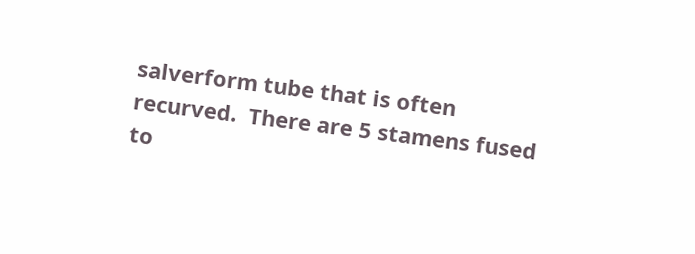salverform tube that is often recurved.  There are 5 stamens fused to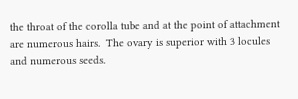the throat of the corolla tube and at the point of attachment are numerous hairs.  The ovary is superior with 3 locules and numerous seeds.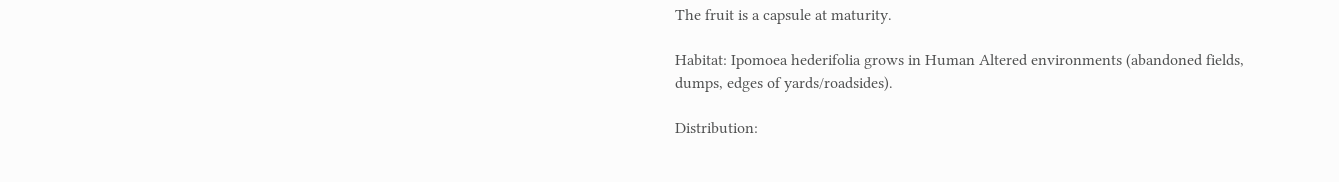The fruit is a capsule at maturity.

Habitat: Ipomoea hederifolia grows in Human Altered environments (abandoned fields, dumps, edges of yards/roadsides).

Distribution: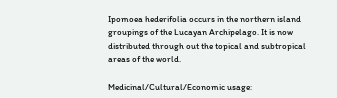Ipomoea hederifolia occurs in the northern island groupings of the Lucayan Archipelago. It is now distributed through out the topical and subtropical areas of the world.

Medicinal/Cultural/Economic usage: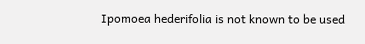Ipomoea hederifolia is not known to be used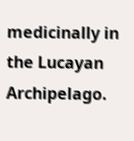medicinally in the Lucayan Archipelago.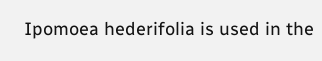Ipomoea hederifolia is used in the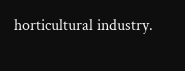horticultural industry.